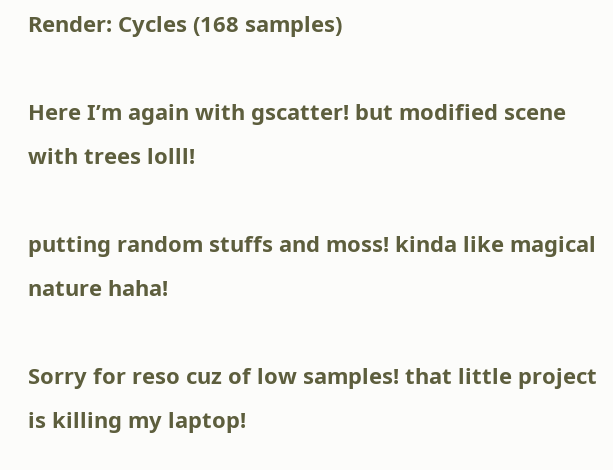Render: Cycles (168 samples)

Here I’m again with gscatter! but modified scene with trees lolll!

putting random stuffs and moss! kinda like magical nature haha!

Sorry for reso cuz of low samples! that little project is killing my laptop!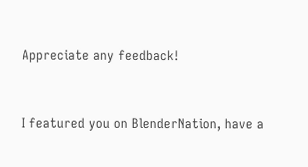Appreciate any feedback!


I featured you on BlenderNation, have a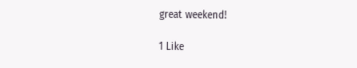great weekend!

1 Like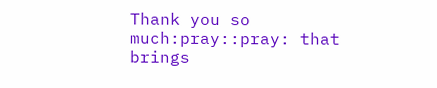Thank you so much:pray::pray: that brings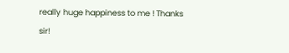really huge happiness to me ! Thanks sir!